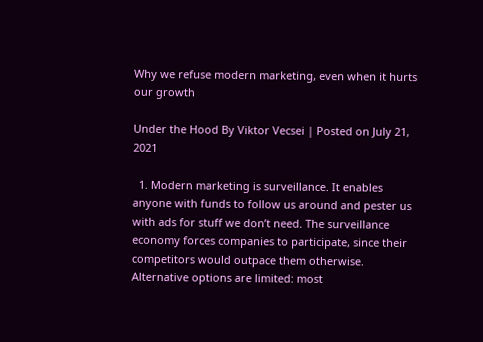Why we refuse modern marketing, even when it hurts our growth

Under the Hood By Viktor Vecsei | Posted on July 21, 2021

  1. Modern marketing is surveillance. It enables anyone with funds to follow us around and pester us with ads for stuff we don’t need. The surveillance economy forces companies to participate, since their competitors would outpace them otherwise. Alternative options are limited: most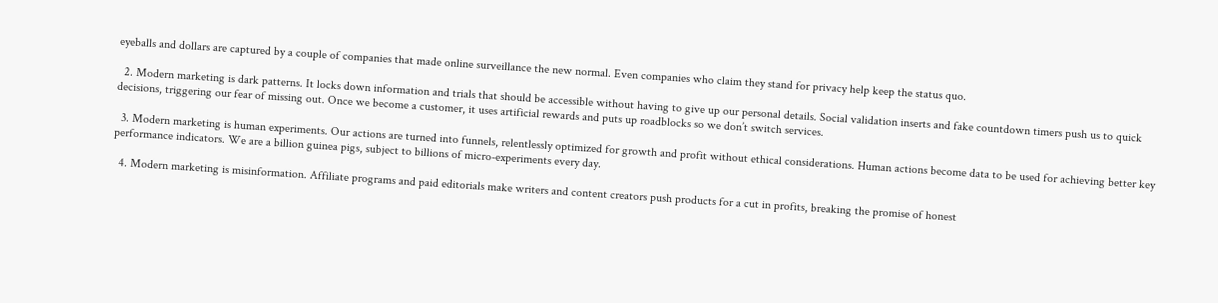eyeballs and dollars are captured by a couple of companies that made online surveillance the new normal. Even companies who claim they stand for privacy help keep the status quo.

  2. Modern marketing is dark patterns. It locks down information and trials that should be accessible without having to give up our personal details. Social validation inserts and fake countdown timers push us to quick decisions, triggering our fear of missing out. Once we become a customer, it uses artificial rewards and puts up roadblocks so we don’t switch services.

  3. Modern marketing is human experiments. Our actions are turned into funnels, relentlessly optimized for growth and profit without ethical considerations. Human actions become data to be used for achieving better key performance indicators. We are a billion guinea pigs, subject to billions of micro-experiments every day.

  4. Modern marketing is misinformation. Affiliate programs and paid editorials make writers and content creators push products for a cut in profits, breaking the promise of honest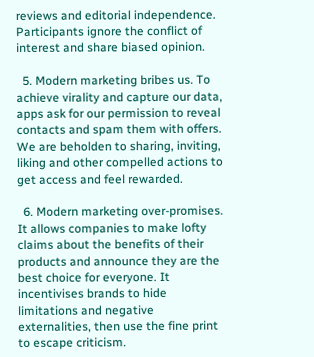reviews and editorial independence. Participants ignore the conflict of interest and share biased opinion.

  5. Modern marketing bribes us. To achieve virality and capture our data, apps ask for our permission to reveal contacts and spam them with offers. We are beholden to sharing, inviting, liking and other compelled actions to get access and feel rewarded.

  6. Modern marketing over-promises. It allows companies to make lofty claims about the benefits of their products and announce they are the best choice for everyone. It incentivises brands to hide limitations and negative externalities, then use the fine print to escape criticism.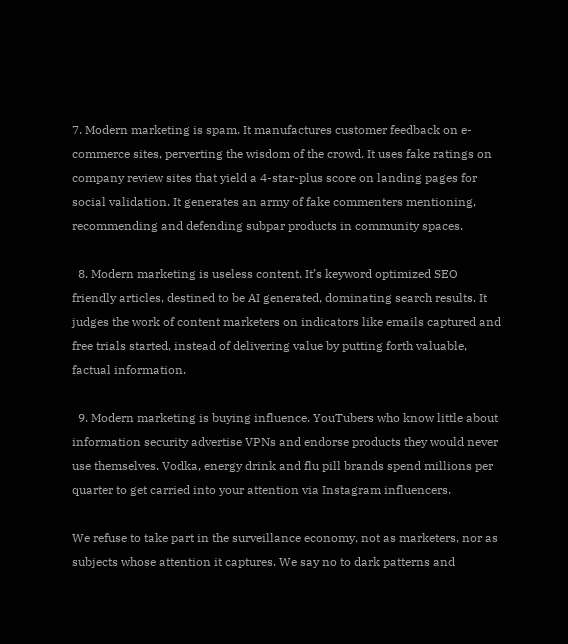7. Modern marketing is spam. It manufactures customer feedback on e-commerce sites, perverting the wisdom of the crowd. It uses fake ratings on company review sites that yield a 4-star-plus score on landing pages for social validation. It generates an army of fake commenters mentioning, recommending and defending subpar products in community spaces.

  8. Modern marketing is useless content. It’s keyword optimized SEO friendly articles, destined to be AI generated, dominating search results. It judges the work of content marketers on indicators like emails captured and free trials started, instead of delivering value by putting forth valuable, factual information.

  9. Modern marketing is buying influence. YouTubers who know little about information security advertise VPNs and endorse products they would never use themselves. Vodka, energy drink and flu pill brands spend millions per quarter to get carried into your attention via Instagram influencers.

We refuse to take part in the surveillance economy, not as marketers, nor as subjects whose attention it captures. We say no to dark patterns and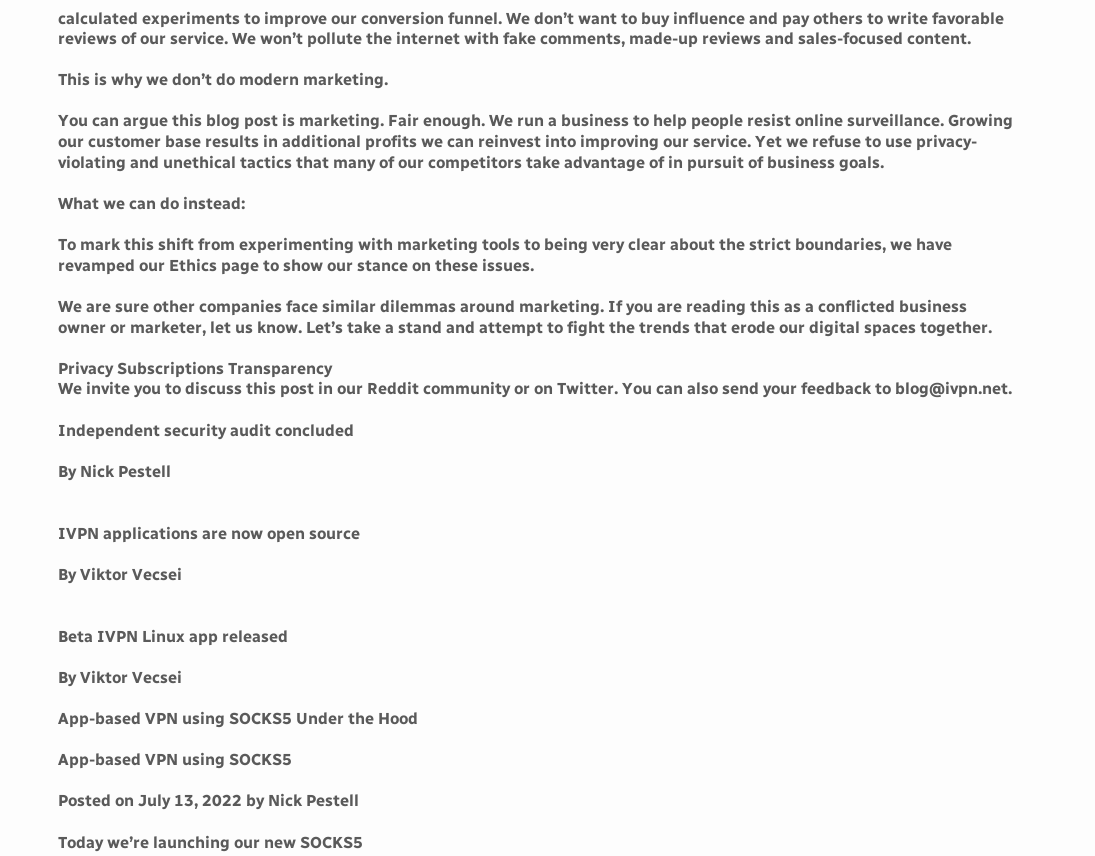calculated experiments to improve our conversion funnel. We don’t want to buy influence and pay others to write favorable reviews of our service. We won’t pollute the internet with fake comments, made-up reviews and sales-focused content.

This is why we don’t do modern marketing.

You can argue this blog post is marketing. Fair enough. We run a business to help people resist online surveillance. Growing our customer base results in additional profits we can reinvest into improving our service. Yet we refuse to use privacy-violating and unethical tactics that many of our competitors take advantage of in pursuit of business goals.

What we can do instead:

To mark this shift from experimenting with marketing tools to being very clear about the strict boundaries, we have revamped our Ethics page to show our stance on these issues.

We are sure other companies face similar dilemmas around marketing. If you are reading this as a conflicted business owner or marketer, let us know. Let’s take a stand and attempt to fight the trends that erode our digital spaces together.

Privacy Subscriptions Transparency
We invite you to discuss this post in our Reddit community or on Twitter. You can also send your feedback to blog@ivpn.net.

Independent security audit concluded

By Nick Pestell


IVPN applications are now open source

By Viktor Vecsei


Beta IVPN Linux app released

By Viktor Vecsei

App-based VPN using SOCKS5 Under the Hood

App-based VPN using SOCKS5

Posted on July 13, 2022 by Nick Pestell

Today we’re launching our new SOCKS5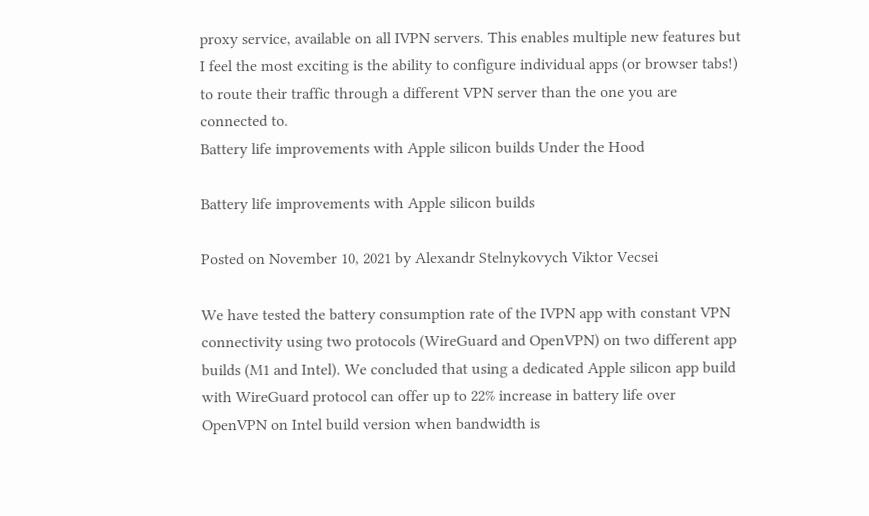proxy service, available on all IVPN servers. This enables multiple new features but I feel the most exciting is the ability to configure individual apps (or browser tabs!) to route their traffic through a different VPN server than the one you are connected to.
Battery life improvements with Apple silicon builds Under the Hood

Battery life improvements with Apple silicon builds

Posted on November 10, 2021 by Alexandr Stelnykovych Viktor Vecsei

We have tested the battery consumption rate of the IVPN app with constant VPN connectivity using two protocols (WireGuard and OpenVPN) on two different app builds (M1 and Intel). We concluded that using a dedicated Apple silicon app build with WireGuard protocol can offer up to 22% increase in battery life over OpenVPN on Intel build version when bandwidth is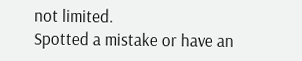not limited.
Spotted a mistake or have an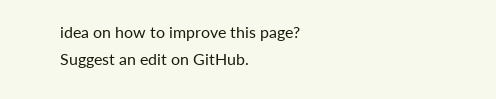idea on how to improve this page?
Suggest an edit on GitHub.